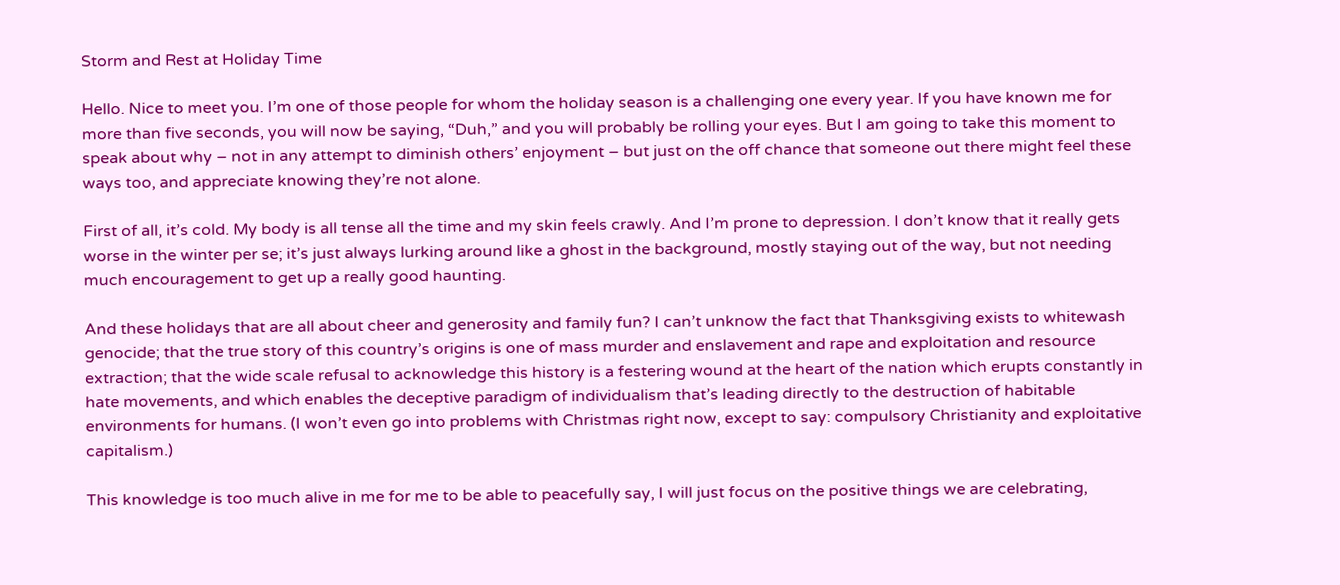Storm and Rest at Holiday Time

Hello. Nice to meet you. I’m one of those people for whom the holiday season is a challenging one every year. If you have known me for more than five seconds, you will now be saying, “Duh,” and you will probably be rolling your eyes. But I am going to take this moment to speak about why – not in any attempt to diminish others’ enjoyment – but just on the off chance that someone out there might feel these ways too, and appreciate knowing they’re not alone.

First of all, it’s cold. My body is all tense all the time and my skin feels crawly. And I’m prone to depression. I don’t know that it really gets worse in the winter per se; it’s just always lurking around like a ghost in the background, mostly staying out of the way, but not needing much encouragement to get up a really good haunting.

And these holidays that are all about cheer and generosity and family fun? I can’t unknow the fact that Thanksgiving exists to whitewash genocide; that the true story of this country’s origins is one of mass murder and enslavement and rape and exploitation and resource extraction; that the wide scale refusal to acknowledge this history is a festering wound at the heart of the nation which erupts constantly in hate movements, and which enables the deceptive paradigm of individualism that’s leading directly to the destruction of habitable environments for humans. (I won’t even go into problems with Christmas right now, except to say: compulsory Christianity and exploitative capitalism.)

This knowledge is too much alive in me for me to be able to peacefully say, I will just focus on the positive things we are celebrating,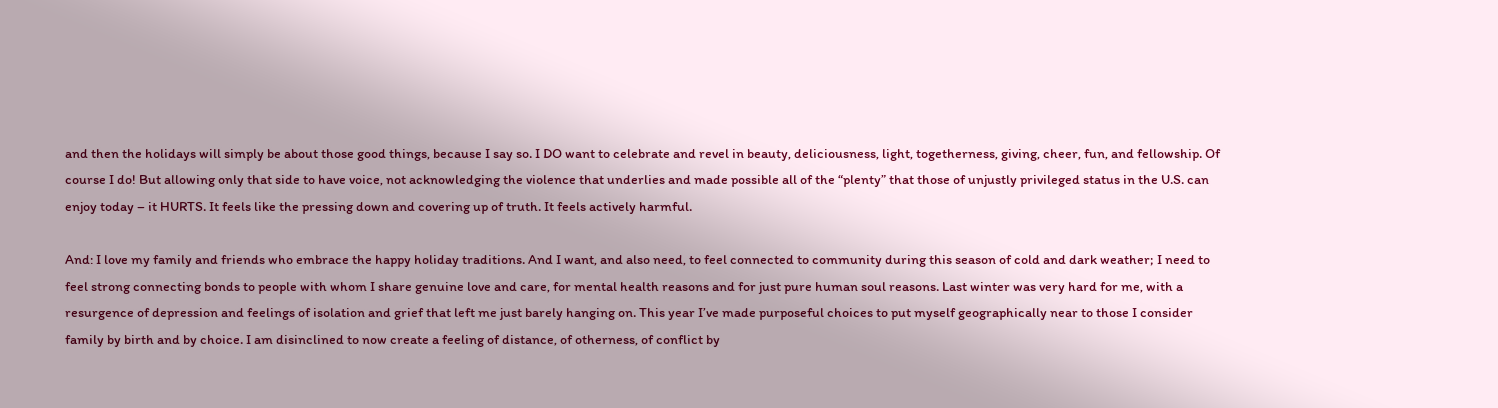and then the holidays will simply be about those good things, because I say so. I DO want to celebrate and revel in beauty, deliciousness, light, togetherness, giving, cheer, fun, and fellowship. Of course I do! But allowing only that side to have voice, not acknowledging the violence that underlies and made possible all of the “plenty” that those of unjustly privileged status in the U.S. can enjoy today – it HURTS. It feels like the pressing down and covering up of truth. It feels actively harmful.

And: I love my family and friends who embrace the happy holiday traditions. And I want, and also need, to feel connected to community during this season of cold and dark weather; I need to feel strong connecting bonds to people with whom I share genuine love and care, for mental health reasons and for just pure human soul reasons. Last winter was very hard for me, with a resurgence of depression and feelings of isolation and grief that left me just barely hanging on. This year I’ve made purposeful choices to put myself geographically near to those I consider family by birth and by choice. I am disinclined to now create a feeling of distance, of otherness, of conflict by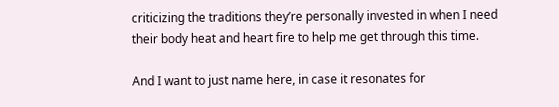criticizing the traditions they’re personally invested in when I need their body heat and heart fire to help me get through this time.

And I want to just name here, in case it resonates for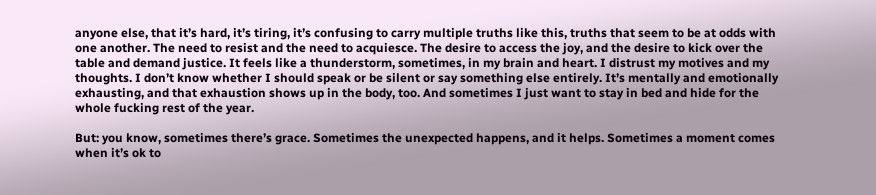anyone else, that it’s hard, it’s tiring, it’s confusing to carry multiple truths like this, truths that seem to be at odds with one another. The need to resist and the need to acquiesce. The desire to access the joy, and the desire to kick over the table and demand justice. It feels like a thunderstorm, sometimes, in my brain and heart. I distrust my motives and my thoughts. I don’t know whether I should speak or be silent or say something else entirely. It’s mentally and emotionally exhausting, and that exhaustion shows up in the body, too. And sometimes I just want to stay in bed and hide for the whole fucking rest of the year.

But: you know, sometimes there’s grace. Sometimes the unexpected happens, and it helps. Sometimes a moment comes when it’s ok to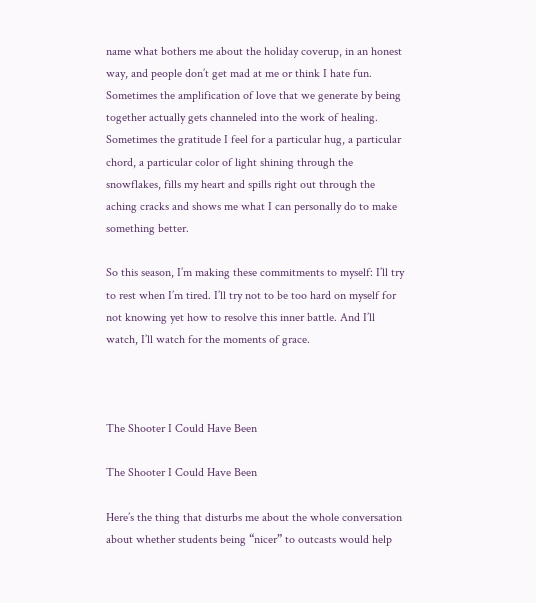name what bothers me about the holiday coverup, in an honest way, and people don’t get mad at me or think I hate fun. Sometimes the amplification of love that we generate by being together actually gets channeled into the work of healing. Sometimes the gratitude I feel for a particular hug, a particular chord, a particular color of light shining through the snowflakes, fills my heart and spills right out through the aching cracks and shows me what I can personally do to make something better.

So this season, I’m making these commitments to myself: I’ll try to rest when I’m tired. I’ll try not to be too hard on myself for not knowing yet how to resolve this inner battle. And I’ll watch, I’ll watch for the moments of grace.



The Shooter I Could Have Been

The Shooter I Could Have Been

Here’s the thing that disturbs me about the whole conversation about whether students being “nicer” to outcasts would help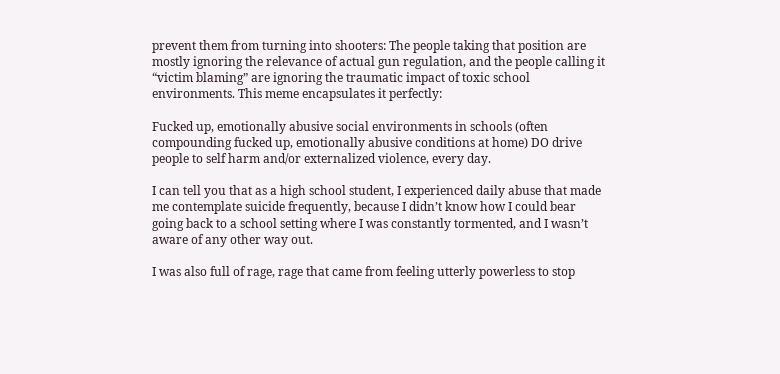prevent them from turning into shooters: The people taking that position are mostly ignoring the relevance of actual gun regulation, and the people calling it “victim blaming” are ignoring the traumatic impact of toxic school environments. This meme encapsulates it perfectly:

Fucked up, emotionally abusive social environments in schools (often compounding fucked up, emotionally abusive conditions at home) DO drive people to self harm and/or externalized violence, every day.

I can tell you that as a high school student, I experienced daily abuse that made me contemplate suicide frequently, because I didn’t know how I could bear going back to a school setting where I was constantly tormented, and I wasn’t aware of any other way out.

I was also full of rage, rage that came from feeling utterly powerless to stop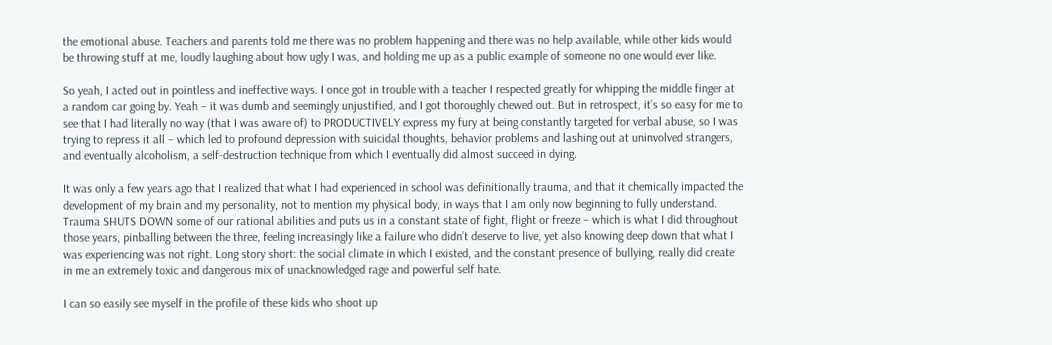the emotional abuse. Teachers and parents told me there was no problem happening and there was no help available, while other kids would be throwing stuff at me, loudly laughing about how ugly I was, and holding me up as a public example of someone no one would ever like.

So yeah, I acted out in pointless and ineffective ways. I once got in trouble with a teacher I respected greatly for whipping the middle finger at a random car going by. Yeah – it was dumb and seemingly unjustified, and I got thoroughly chewed out. But in retrospect, it’s so easy for me to see that I had literally no way (that I was aware of) to PRODUCTIVELY express my fury at being constantly targeted for verbal abuse, so I was trying to repress it all – which led to profound depression with suicidal thoughts, behavior problems and lashing out at uninvolved strangers, and eventually alcoholism, a self-destruction technique from which I eventually did almost succeed in dying.

It was only a few years ago that I realized that what I had experienced in school was definitionally trauma, and that it chemically impacted the development of my brain and my personality, not to mention my physical body, in ways that I am only now beginning to fully understand. Trauma SHUTS DOWN some of our rational abilities and puts us in a constant state of fight, flight or freeze – which is what I did throughout those years, pinballing between the three, feeling increasingly like a failure who didn’t deserve to live, yet also knowing deep down that what I was experiencing was not right. Long story short: the social climate in which I existed, and the constant presence of bullying, really did create in me an extremely toxic and dangerous mix of unacknowledged rage and powerful self hate.

I can so easily see myself in the profile of these kids who shoot up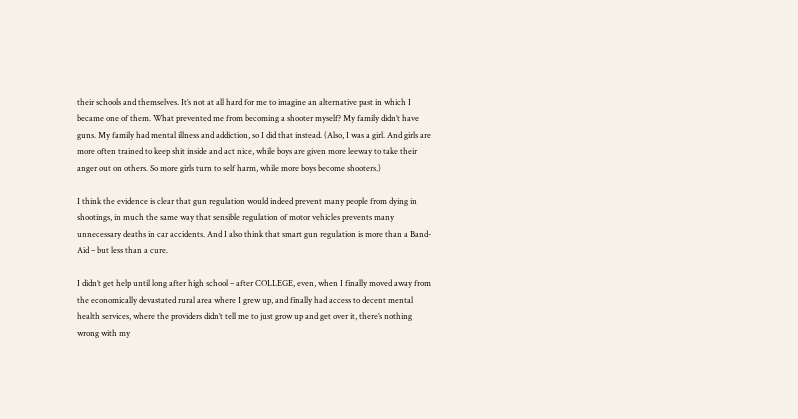their schools and themselves. It’s not at all hard for me to imagine an alternative past in which I became one of them. What prevented me from becoming a shooter myself? My family didn’t have guns. My family had mental illness and addiction, so I did that instead. (Also, I was a girl. And girls are more often trained to keep shit inside and act nice, while boys are given more leeway to take their anger out on others. So more girls turn to self harm, while more boys become shooters.)

I think the evidence is clear that gun regulation would indeed prevent many people from dying in shootings, in much the same way that sensible regulation of motor vehicles prevents many unnecessary deaths in car accidents. And I also think that smart gun regulation is more than a Band-Aid – but less than a cure.

I didn’t get help until long after high school – after COLLEGE, even, when I finally moved away from the economically devastated rural area where I grew up, and finally had access to decent mental health services, where the providers didn’t tell me to just grow up and get over it, there’s nothing wrong with my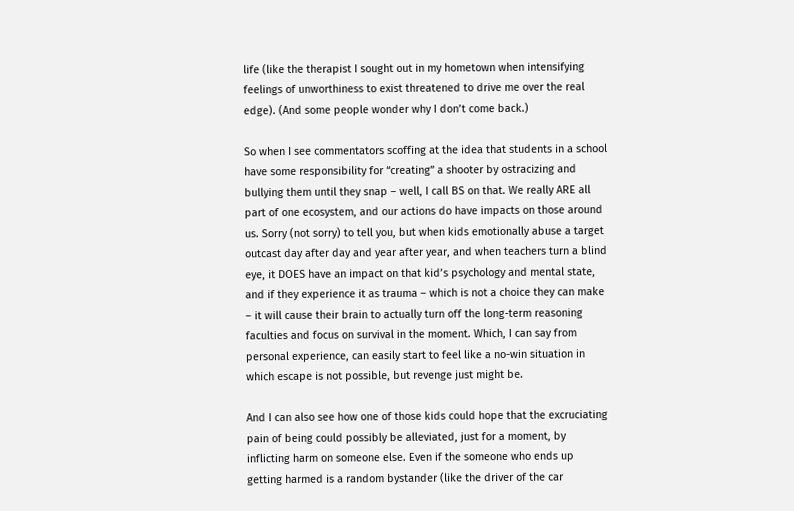life (like the therapist I sought out in my hometown when intensifying feelings of unworthiness to exist threatened to drive me over the real edge). (And some people wonder why I don’t come back.)

So when I see commentators scoffing at the idea that students in a school have some responsibility for “creating” a shooter by ostracizing and bullying them until they snap – well, I call BS on that. We really ARE all part of one ecosystem, and our actions do have impacts on those around us. Sorry (not sorry) to tell you, but when kids emotionally abuse a target outcast day after day and year after year, and when teachers turn a blind eye, it DOES have an impact on that kid’s psychology and mental state, and if they experience it as trauma – which is not a choice they can make – it will cause their brain to actually turn off the long-term reasoning faculties and focus on survival in the moment. Which, I can say from personal experience, can easily start to feel like a no-win situation in which escape is not possible, but revenge just might be.

And I can also see how one of those kids could hope that the excruciating pain of being could possibly be alleviated, just for a moment, by inflicting harm on someone else. Even if the someone who ends up getting harmed is a random bystander (like the driver of the car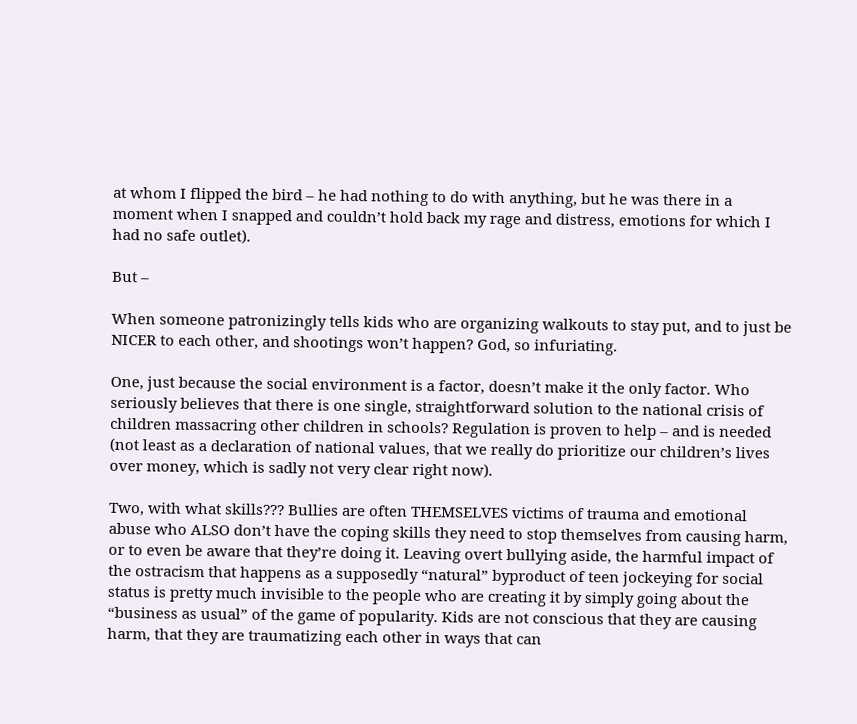at whom I flipped the bird – he had nothing to do with anything, but he was there in a moment when I snapped and couldn’t hold back my rage and distress, emotions for which I had no safe outlet).

But –

When someone patronizingly tells kids who are organizing walkouts to stay put, and to just be NICER to each other, and shootings won’t happen? God, so infuriating.

One, just because the social environment is a factor, doesn’t make it the only factor. Who seriously believes that there is one single, straightforward solution to the national crisis of children massacring other children in schools? Regulation is proven to help – and is needed (not least as a declaration of national values, that we really do prioritize our children’s lives over money, which is sadly not very clear right now).

Two, with what skills??? Bullies are often THEMSELVES victims of trauma and emotional abuse who ALSO don’t have the coping skills they need to stop themselves from causing harm, or to even be aware that they’re doing it. Leaving overt bullying aside, the harmful impact of the ostracism that happens as a supposedly “natural” byproduct of teen jockeying for social status is pretty much invisible to the people who are creating it by simply going about the “business as usual” of the game of popularity. Kids are not conscious that they are causing harm, that they are traumatizing each other in ways that can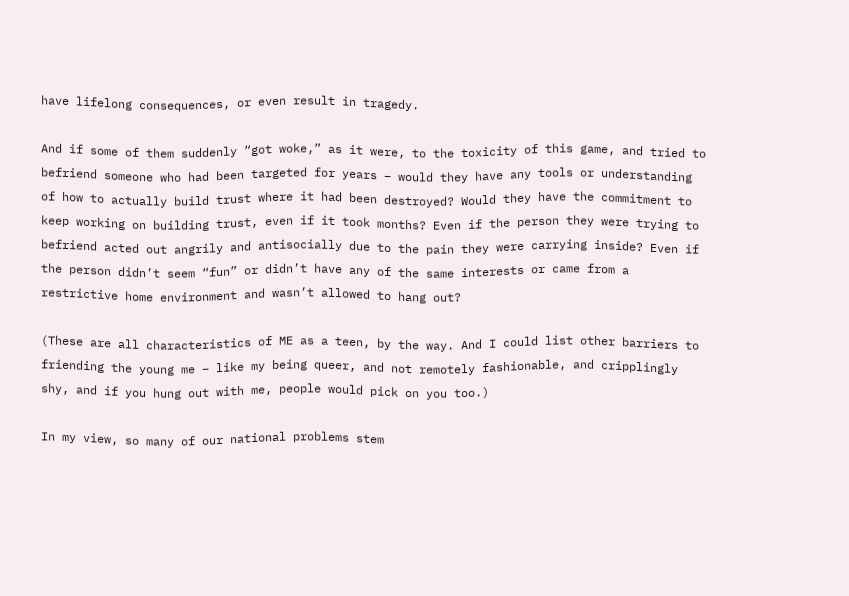have lifelong consequences, or even result in tragedy.

And if some of them suddenly “got woke,” as it were, to the toxicity of this game, and tried to befriend someone who had been targeted for years – would they have any tools or understanding of how to actually build trust where it had been destroyed? Would they have the commitment to keep working on building trust, even if it took months? Even if the person they were trying to befriend acted out angrily and antisocially due to the pain they were carrying inside? Even if the person didn’t seem “fun” or didn’t have any of the same interests or came from a restrictive home environment and wasn’t allowed to hang out?

(These are all characteristics of ME as a teen, by the way. And I could list other barriers to friending the young me – like my being queer, and not remotely fashionable, and cripplingly shy, and if you hung out with me, people would pick on you too.)

In my view, so many of our national problems stem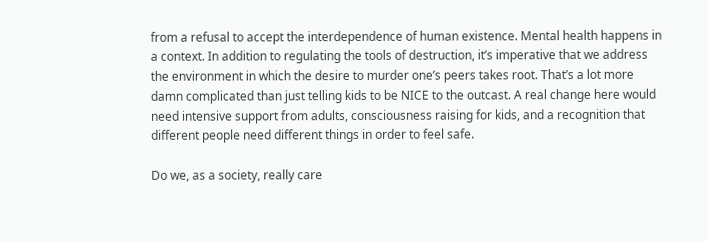from a refusal to accept the interdependence of human existence. Mental health happens in a context. In addition to regulating the tools of destruction, it’s imperative that we address the environment in which the desire to murder one’s peers takes root. That’s a lot more damn complicated than just telling kids to be NICE to the outcast. A real change here would need intensive support from adults, consciousness raising for kids, and a recognition that different people need different things in order to feel safe.

Do we, as a society, really care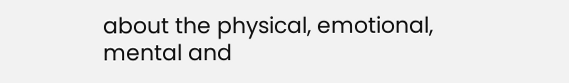about the physical, emotional, mental and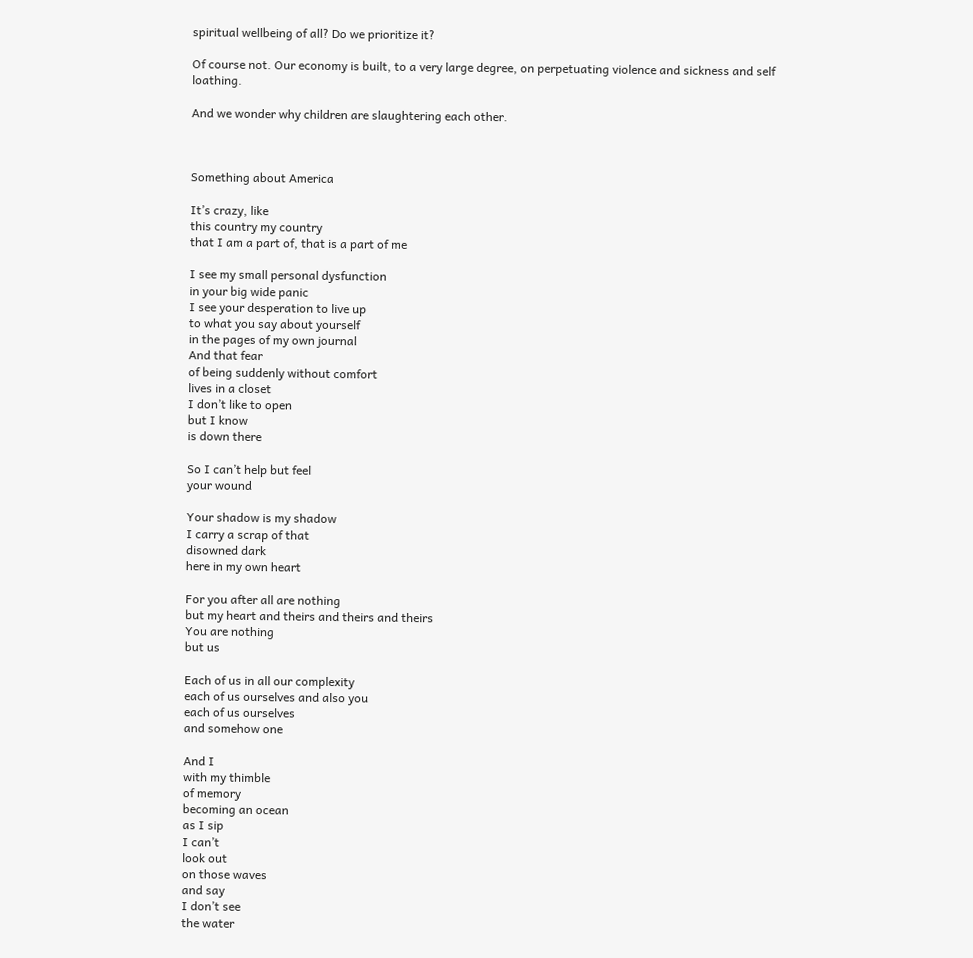spiritual wellbeing of all? Do we prioritize it?

Of course not. Our economy is built, to a very large degree, on perpetuating violence and sickness and self loathing.

And we wonder why children are slaughtering each other.



Something about America

It’s crazy, like
this country my country
that I am a part of, that is a part of me

I see my small personal dysfunction
in your big wide panic
I see your desperation to live up
to what you say about yourself
in the pages of my own journal
And that fear
of being suddenly without comfort
lives in a closet
I don’t like to open
but I know
is down there

So I can’t help but feel
your wound

Your shadow is my shadow
I carry a scrap of that
disowned dark
here in my own heart

For you after all are nothing
but my heart and theirs and theirs and theirs
You are nothing
but us

Each of us in all our complexity
each of us ourselves and also you
each of us ourselves
and somehow one

And I
with my thimble
of memory
becoming an ocean
as I sip
I can’t
look out
on those waves
and say
I don’t see
the water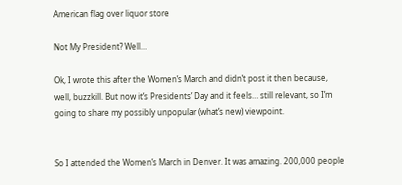American flag over liquor store

Not My President? Well…

Ok, I wrote this after the Women’s March and didn’t post it then because, well, buzzkill. But now it’s Presidents’ Day and it feels… still relevant, so I’m going to share my possibly unpopular (what’s new) viewpoint.


So I attended the Women’s March in Denver. It was amazing. 200,000 people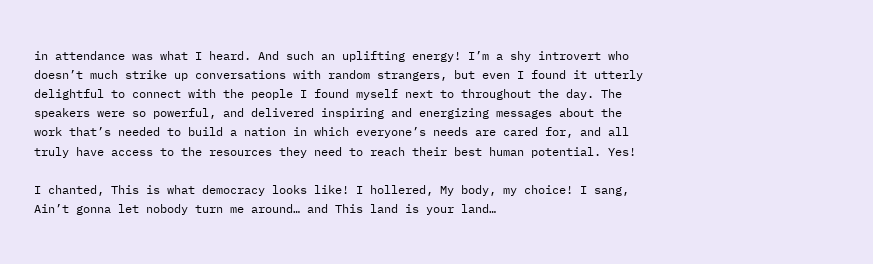in attendance was what I heard. And such an uplifting energy! I’m a shy introvert who doesn’t much strike up conversations with random strangers, but even I found it utterly delightful to connect with the people I found myself next to throughout the day. The speakers were so powerful, and delivered inspiring and energizing messages about the work that’s needed to build a nation in which everyone’s needs are cared for, and all truly have access to the resources they need to reach their best human potential. Yes!

I chanted, This is what democracy looks like! I hollered, My body, my choice! I sang, Ain’t gonna let nobody turn me around… and This land is your land…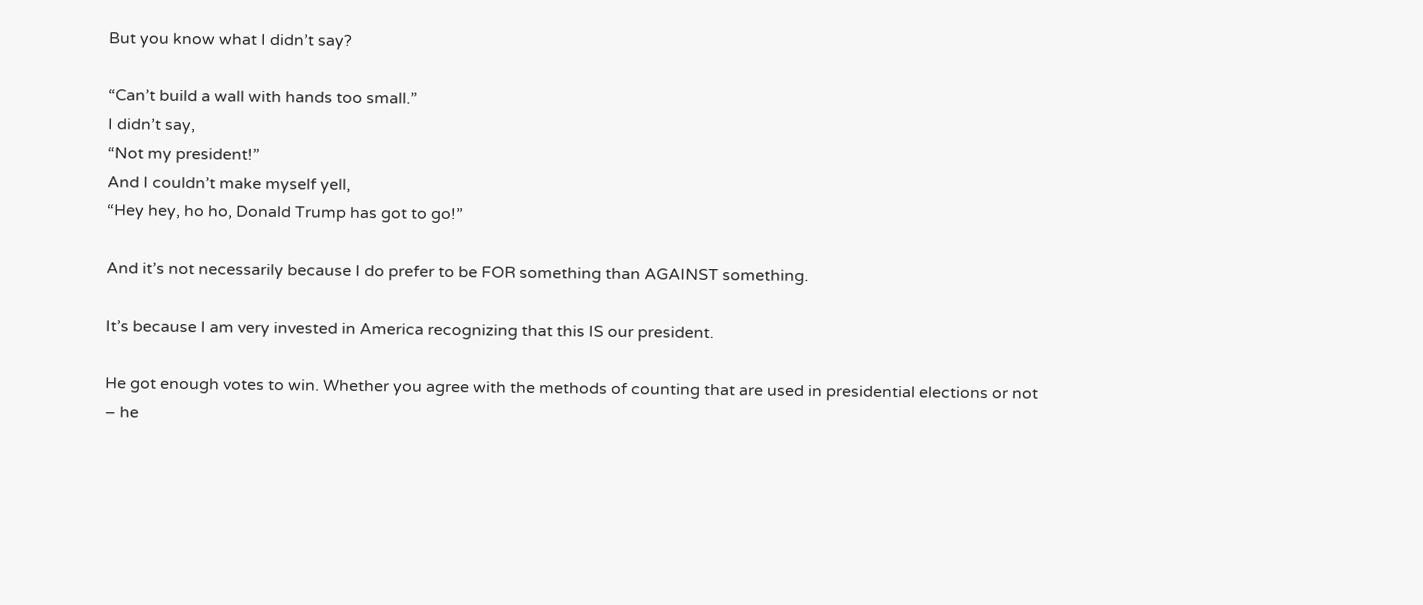But you know what I didn’t say?

“Can’t build a wall with hands too small.”
I didn’t say,
“Not my president!”
And I couldn’t make myself yell,
“Hey hey, ho ho, Donald Trump has got to go!”

And it’s not necessarily because I do prefer to be FOR something than AGAINST something.

It’s because I am very invested in America recognizing that this IS our president.

He got enough votes to win. Whether you agree with the methods of counting that are used in presidential elections or not – he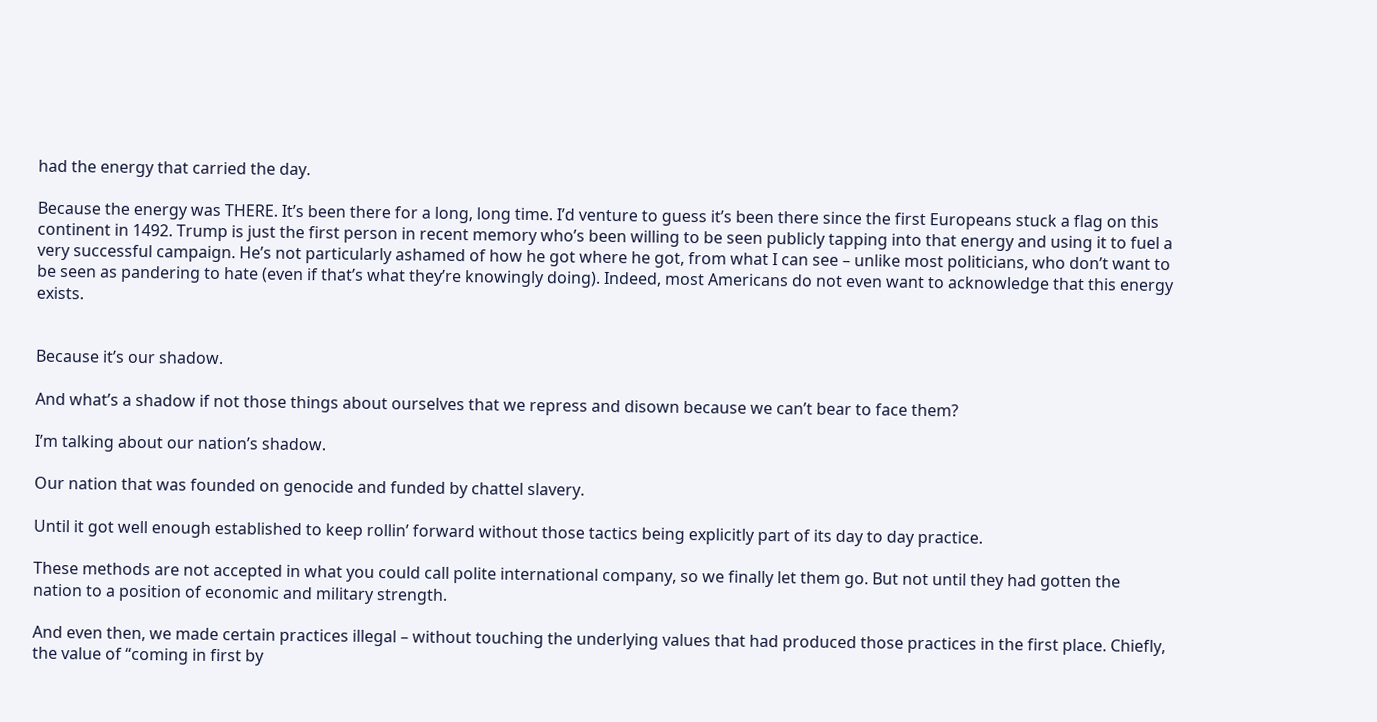had the energy that carried the day.

Because the energy was THERE. It’s been there for a long, long time. I’d venture to guess it’s been there since the first Europeans stuck a flag on this continent in 1492. Trump is just the first person in recent memory who’s been willing to be seen publicly tapping into that energy and using it to fuel a very successful campaign. He’s not particularly ashamed of how he got where he got, from what I can see – unlike most politicians, who don’t want to be seen as pandering to hate (even if that’s what they’re knowingly doing). Indeed, most Americans do not even want to acknowledge that this energy exists.


Because it’s our shadow.

And what’s a shadow if not those things about ourselves that we repress and disown because we can’t bear to face them?

I’m talking about our nation’s shadow.

Our nation that was founded on genocide and funded by chattel slavery.

Until it got well enough established to keep rollin’ forward without those tactics being explicitly part of its day to day practice.

These methods are not accepted in what you could call polite international company, so we finally let them go. But not until they had gotten the nation to a position of economic and military strength.

And even then, we made certain practices illegal – without touching the underlying values that had produced those practices in the first place. Chiefly, the value of “coming in first by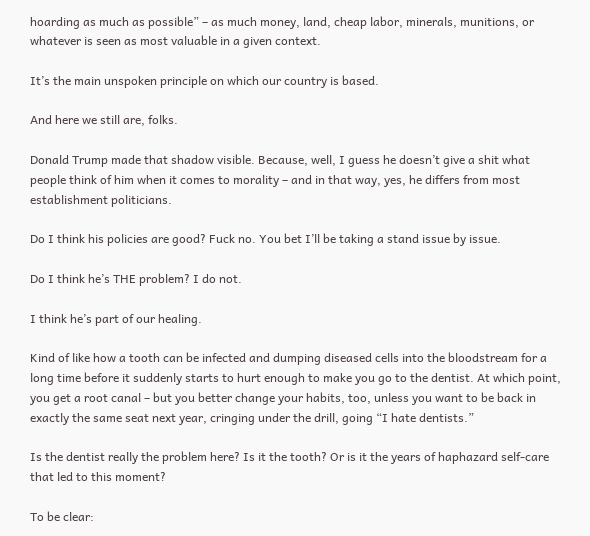hoarding as much as possible” – as much money, land, cheap labor, minerals, munitions, or whatever is seen as most valuable in a given context.

It’s the main unspoken principle on which our country is based.

And here we still are, folks.

Donald Trump made that shadow visible. Because, well, I guess he doesn’t give a shit what people think of him when it comes to morality – and in that way, yes, he differs from most establishment politicians.

Do I think his policies are good? Fuck no. You bet I’ll be taking a stand issue by issue.

Do I think he’s THE problem? I do not.

I think he’s part of our healing.

Kind of like how a tooth can be infected and dumping diseased cells into the bloodstream for a long time before it suddenly starts to hurt enough to make you go to the dentist. At which point, you get a root canal – but you better change your habits, too, unless you want to be back in exactly the same seat next year, cringing under the drill, going “I hate dentists.”

Is the dentist really the problem here? Is it the tooth? Or is it the years of haphazard self-care that led to this moment?

To be clear: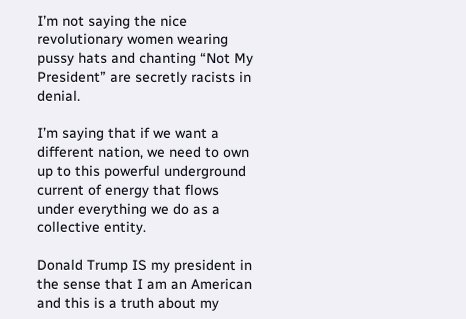I’m not saying the nice revolutionary women wearing pussy hats and chanting “Not My President” are secretly racists in denial.

I’m saying that if we want a different nation, we need to own up to this powerful underground current of energy that flows under everything we do as a collective entity.

Donald Trump IS my president in the sense that I am an American and this is a truth about my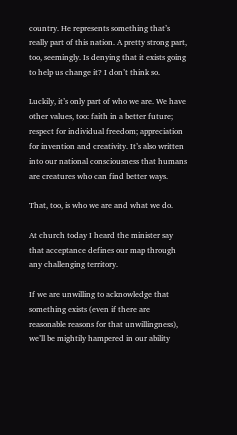country. He represents something that’s really part of this nation. A pretty strong part, too, seemingly. Is denying that it exists going to help us change it? I don’t think so.

Luckily, it’s only part of who we are. We have other values, too: faith in a better future; respect for individual freedom; appreciation for invention and creativity. It’s also written into our national consciousness that humans are creatures who can find better ways.

That, too, is who we are and what we do.

At church today I heard the minister say that acceptance defines our map through any challenging territory.

If we are unwilling to acknowledge that something exists (even if there are reasonable reasons for that unwillingness), we’ll be mightily hampered in our ability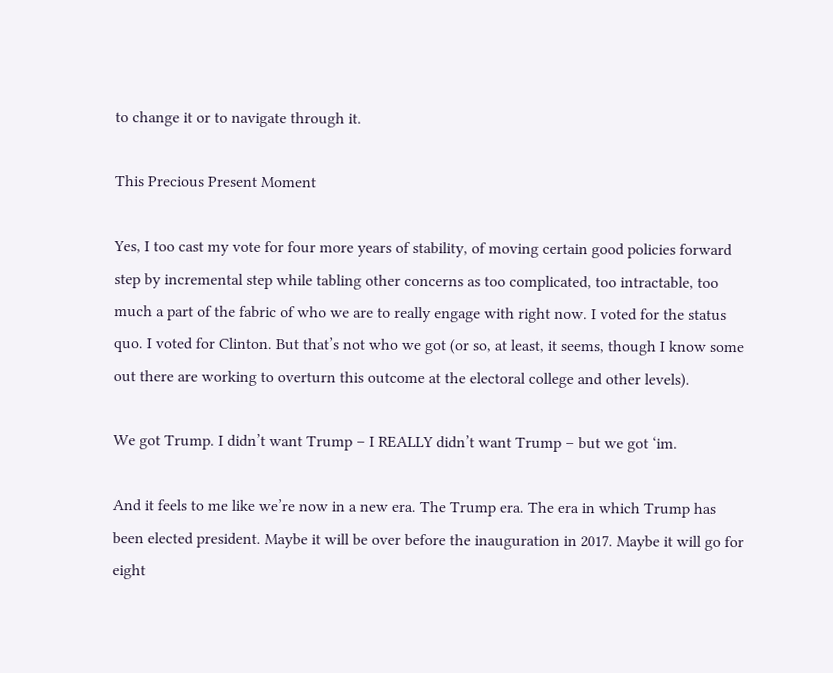to change it or to navigate through it.

This Precious Present Moment

Yes, I too cast my vote for four more years of stability, of moving certain good policies forward step by incremental step while tabling other concerns as too complicated, too intractable, too much a part of the fabric of who we are to really engage with right now. I voted for the status quo. I voted for Clinton. But that’s not who we got (or so, at least, it seems, though I know some out there are working to overturn this outcome at the electoral college and other levels).

We got Trump. I didn’t want Trump – I REALLY didn’t want Trump – but we got ‘im.

And it feels to me like we’re now in a new era. The Trump era. The era in which Trump has been elected president. Maybe it will be over before the inauguration in 2017. Maybe it will go for eight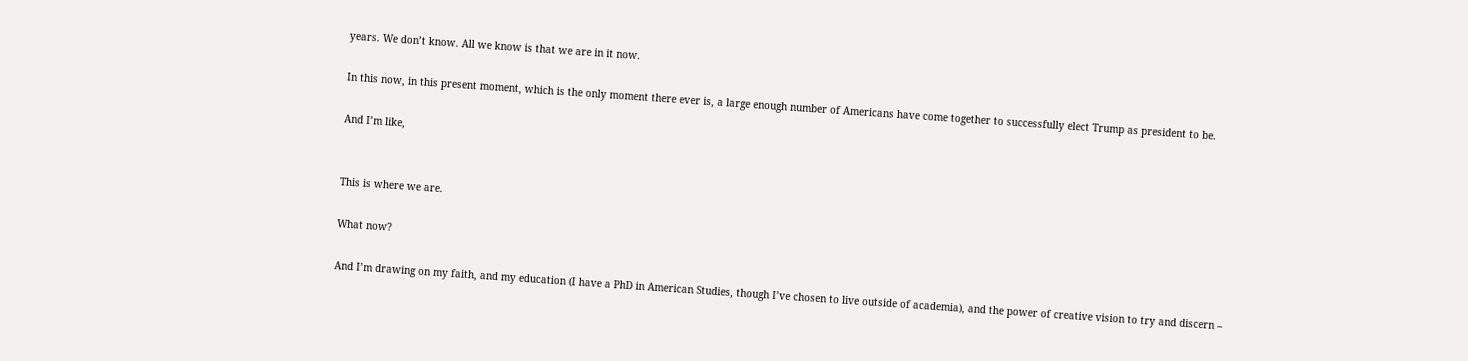years. We don’t know. All we know is that we are in it now.

In this now, in this present moment, which is the only moment there ever is, a large enough number of Americans have come together to successfully elect Trump as president to be.

And I’m like,


This is where we are.

What now?

And I’m drawing on my faith, and my education (I have a PhD in American Studies, though I’ve chosen to live outside of academia), and the power of creative vision to try and discern –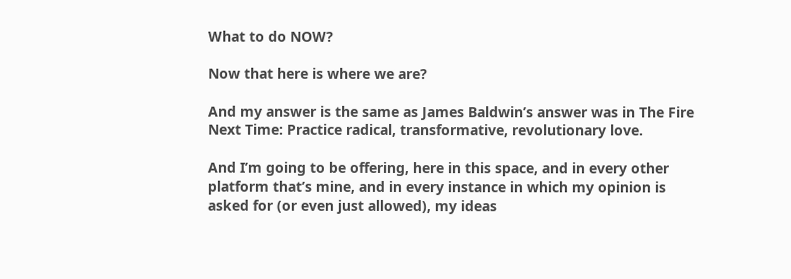What to do NOW?

Now that here is where we are?

And my answer is the same as James Baldwin’s answer was in The Fire Next Time: Practice radical, transformative, revolutionary love.

And I’m going to be offering, here in this space, and in every other platform that’s mine, and in every instance in which my opinion is asked for (or even just allowed), my ideas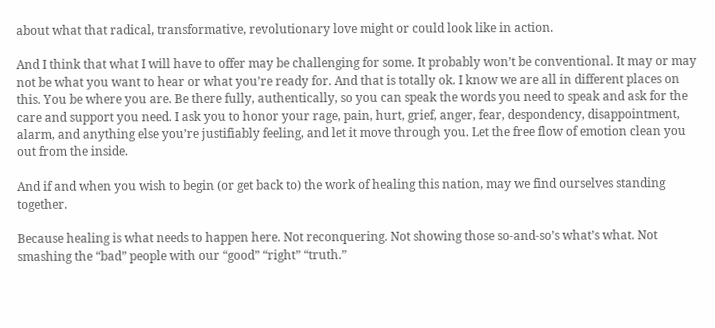about what that radical, transformative, revolutionary love might or could look like in action.

And I think that what I will have to offer may be challenging for some. It probably won’t be conventional. It may or may not be what you want to hear or what you’re ready for. And that is totally ok. I know we are all in different places on this. You be where you are. Be there fully, authentically, so you can speak the words you need to speak and ask for the care and support you need. I ask you to honor your rage, pain, hurt, grief, anger, fear, despondency, disappointment, alarm, and anything else you’re justifiably feeling, and let it move through you. Let the free flow of emotion clean you out from the inside.

And if and when you wish to begin (or get back to) the work of healing this nation, may we find ourselves standing together.

Because healing is what needs to happen here. Not reconquering. Not showing those so-and-so’s what’s what. Not smashing the “bad” people with our “good” “right” “truth.”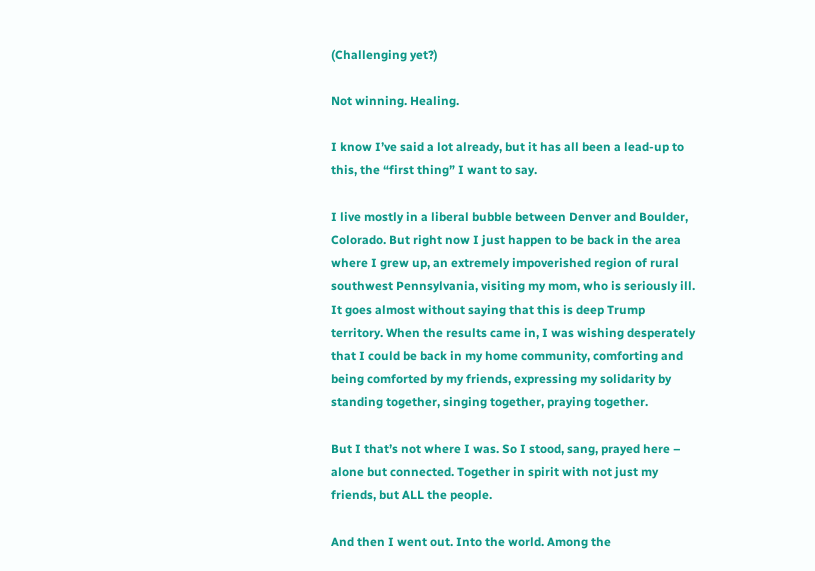(Challenging yet?)

Not winning. Healing.

I know I’ve said a lot already, but it has all been a lead-up to this, the “first thing” I want to say.

I live mostly in a liberal bubble between Denver and Boulder, Colorado. But right now I just happen to be back in the area where I grew up, an extremely impoverished region of rural southwest Pennsylvania, visiting my mom, who is seriously ill. It goes almost without saying that this is deep Trump territory. When the results came in, I was wishing desperately that I could be back in my home community, comforting and being comforted by my friends, expressing my solidarity by standing together, singing together, praying together.

But I that’s not where I was. So I stood, sang, prayed here – alone but connected. Together in spirit with not just my friends, but ALL the people.

And then I went out. Into the world. Among the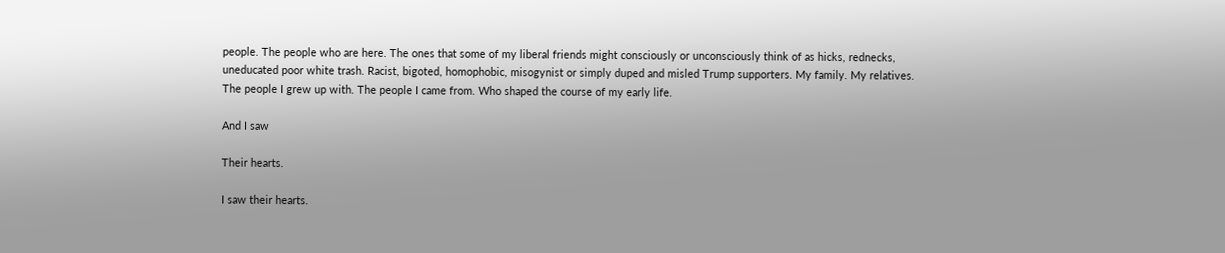people. The people who are here. The ones that some of my liberal friends might consciously or unconsciously think of as hicks, rednecks, uneducated poor white trash. Racist, bigoted, homophobic, misogynist or simply duped and misled Trump supporters. My family. My relatives. The people I grew up with. The people I came from. Who shaped the course of my early life.

And I saw

Their hearts.

I saw their hearts.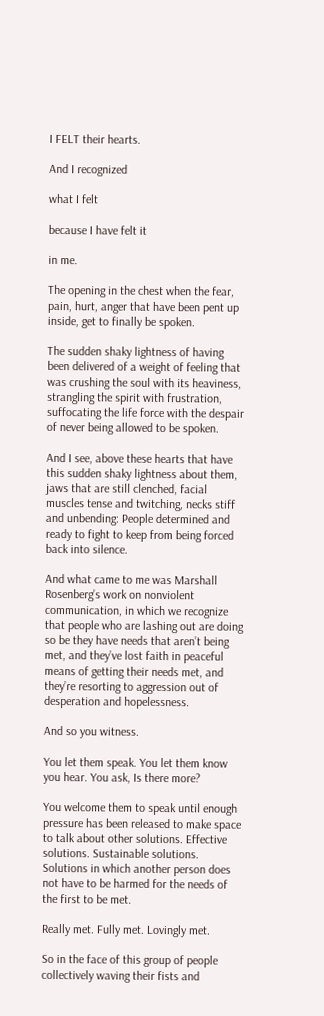I FELT their hearts.

And I recognized

what I felt

because I have felt it

in me.

The opening in the chest when the fear, pain, hurt, anger that have been pent up inside, get to finally be spoken.

The sudden shaky lightness of having been delivered of a weight of feeling that was crushing the soul with its heaviness, strangling the spirit with frustration, suffocating the life force with the despair of never being allowed to be spoken.

And I see, above these hearts that have this sudden shaky lightness about them, jaws that are still clenched, facial muscles tense and twitching, necks stiff and unbending: People determined and ready to fight to keep from being forced back into silence.

And what came to me was Marshall Rosenberg’s work on nonviolent communication, in which we recognize that people who are lashing out are doing so be they have needs that aren’t being met, and they’ve lost faith in peaceful means of getting their needs met, and they’re resorting to aggression out of desperation and hopelessness.

And so you witness.

You let them speak. You let them know you hear. You ask, Is there more?

You welcome them to speak until enough pressure has been released to make space to talk about other solutions. Effective solutions. Sustainable solutions. Solutions in which another person does not have to be harmed for the needs of the first to be met.

Really met. Fully met. Lovingly met.

So in the face of this group of people collectively waving their fists and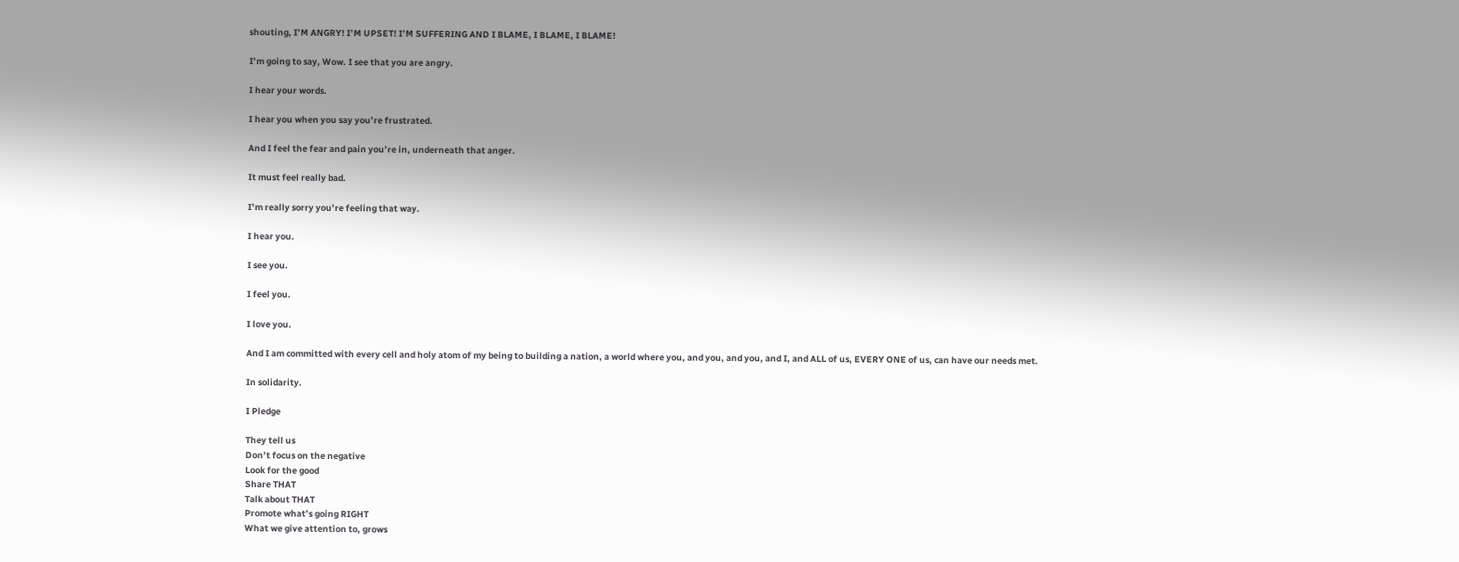shouting, I’M ANGRY! I’M UPSET! I’M SUFFERING AND I BLAME, I BLAME, I BLAME!

I’m going to say, Wow. I see that you are angry.

I hear your words.

I hear you when you say you’re frustrated.

And I feel the fear and pain you’re in, underneath that anger.

It must feel really bad.

I’m really sorry you’re feeling that way.

I hear you.

I see you.

I feel you.

I love you.

And I am committed with every cell and holy atom of my being to building a nation, a world where you, and you, and you, and I, and ALL of us, EVERY ONE of us, can have our needs met.

In solidarity.

I Pledge

They tell us
Don’t focus on the negative
Look for the good
Share THAT
Talk about THAT
Promote what’s going RIGHT
What we give attention to, grows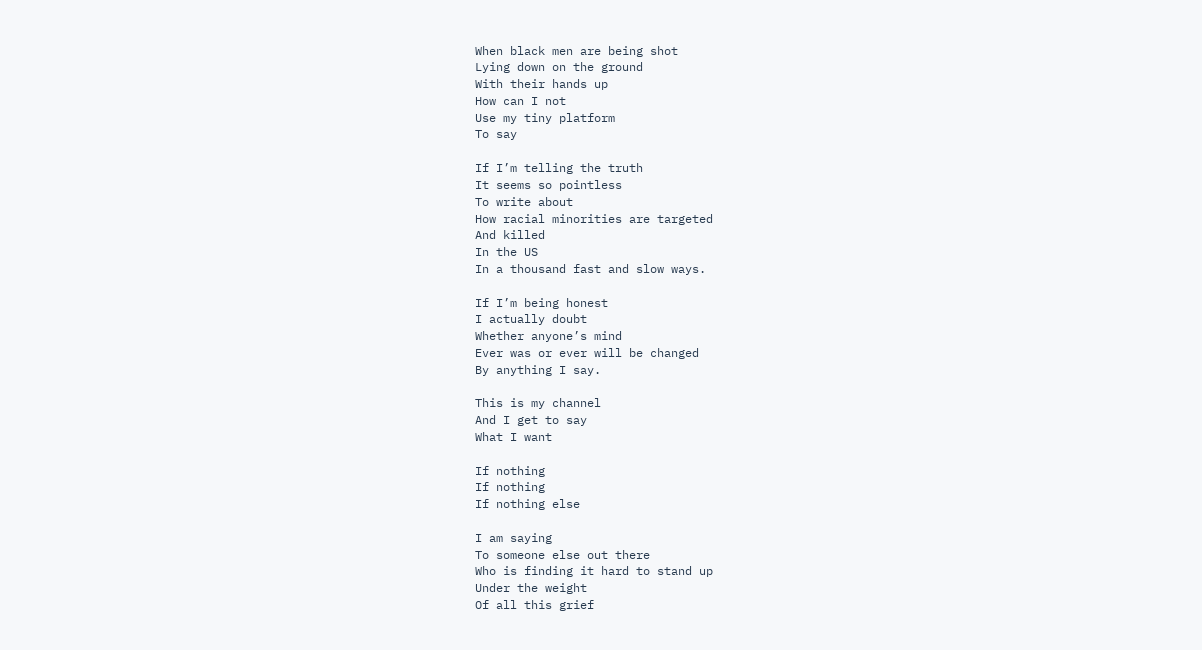When black men are being shot
Lying down on the ground
With their hands up
How can I not
Use my tiny platform
To say

If I’m telling the truth
It seems so pointless
To write about
How racial minorities are targeted
And killed
In the US
In a thousand fast and slow ways.

If I’m being honest
I actually doubt
Whether anyone’s mind
Ever was or ever will be changed
By anything I say.

This is my channel
And I get to say
What I want

If nothing
If nothing
If nothing else

I am saying
To someone else out there
Who is finding it hard to stand up
Under the weight
Of all this grief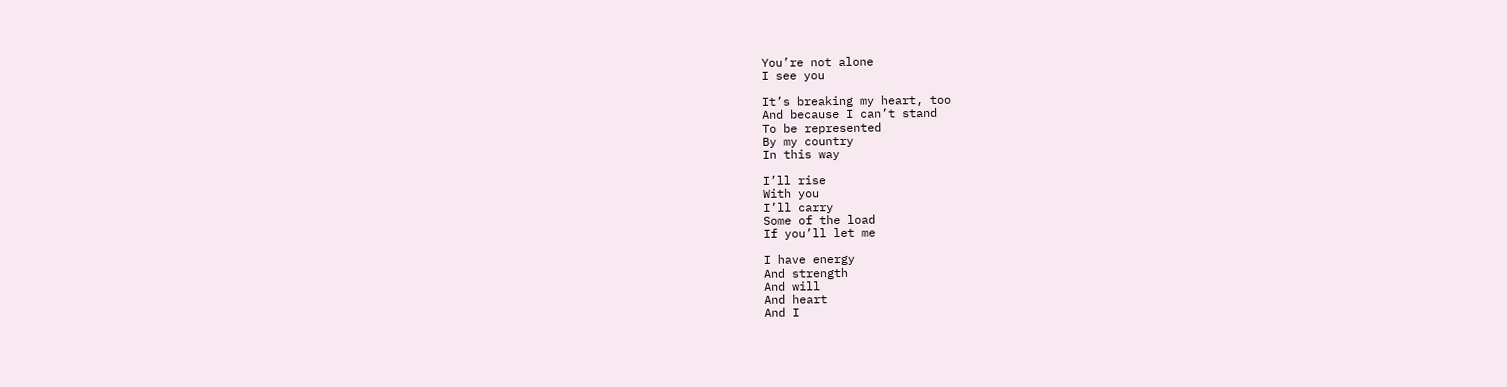You’re not alone
I see you

It’s breaking my heart, too
And because I can’t stand
To be represented
By my country
In this way

I’ll rise
With you
I’ll carry
Some of the load
If you’ll let me

I have energy
And strength
And will
And heart
And I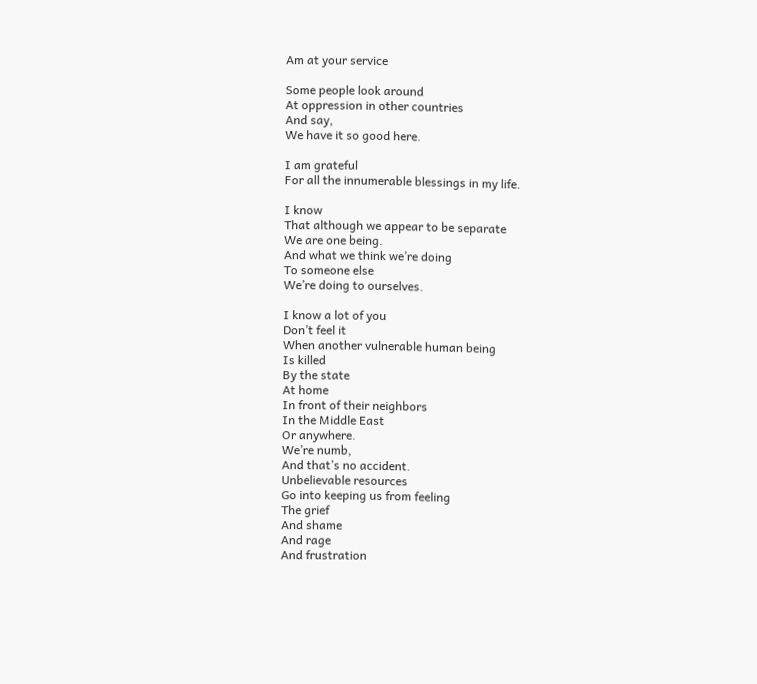Am at your service

Some people look around
At oppression in other countries
And say,
We have it so good here.

I am grateful
For all the innumerable blessings in my life.

I know
That although we appear to be separate
We are one being.
And what we think we’re doing
To someone else
We’re doing to ourselves.

I know a lot of you
Don’t feel it
When another vulnerable human being
Is killed
By the state
At home
In front of their neighbors
In the Middle East
Or anywhere.
We’re numb,
And that’s no accident.
Unbelievable resources
Go into keeping us from feeling
The grief
And shame
And rage
And frustration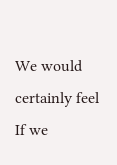We would certainly feel
If we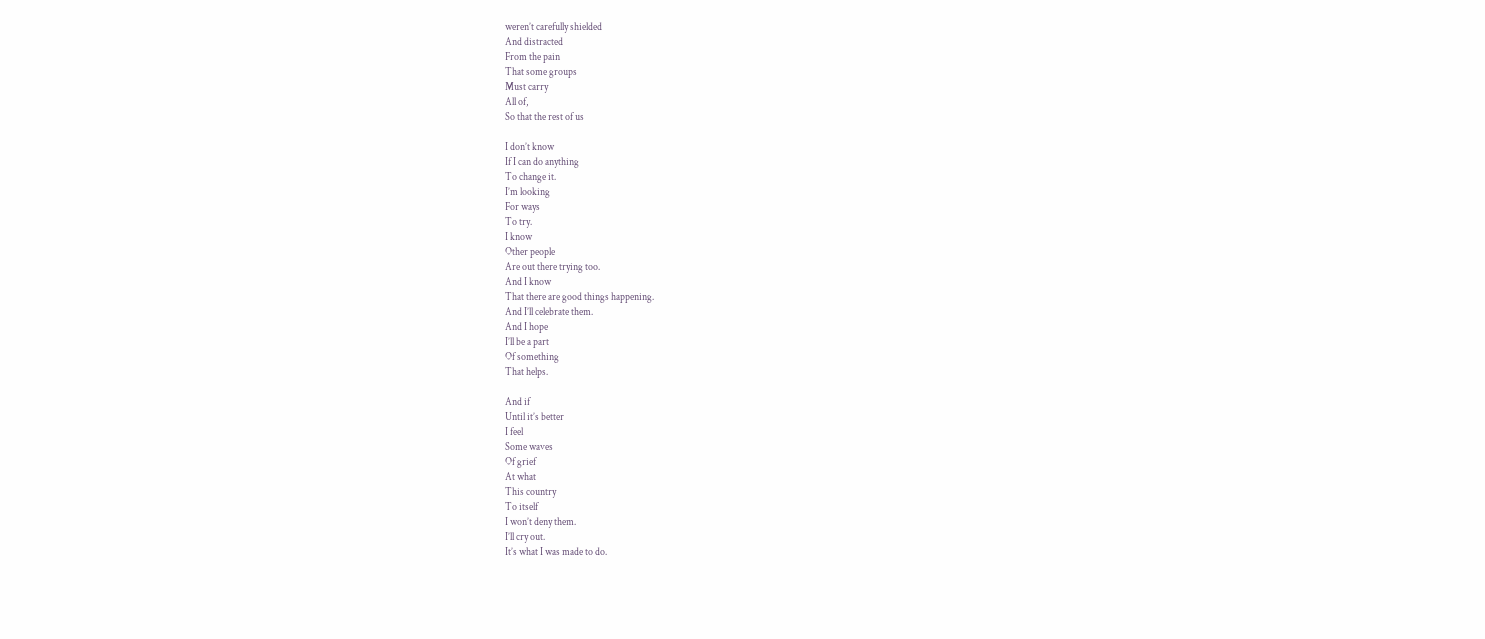weren’t carefully shielded
And distracted
From the pain
That some groups
Must carry
All of,
So that the rest of us

I don’t know
If I can do anything
To change it.
I’m looking
For ways
To try.
I know
Other people
Are out there trying too.
And I know
That there are good things happening.
And I’ll celebrate them.
And I hope
I’ll be a part
Of something
That helps.

And if
Until it’s better
I feel
Some waves
Of grief
At what
This country
To itself
I won’t deny them.
I’ll cry out.
It’s what I was made to do.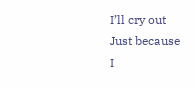I’ll cry out
Just because
I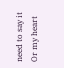need to say it
Or my heart